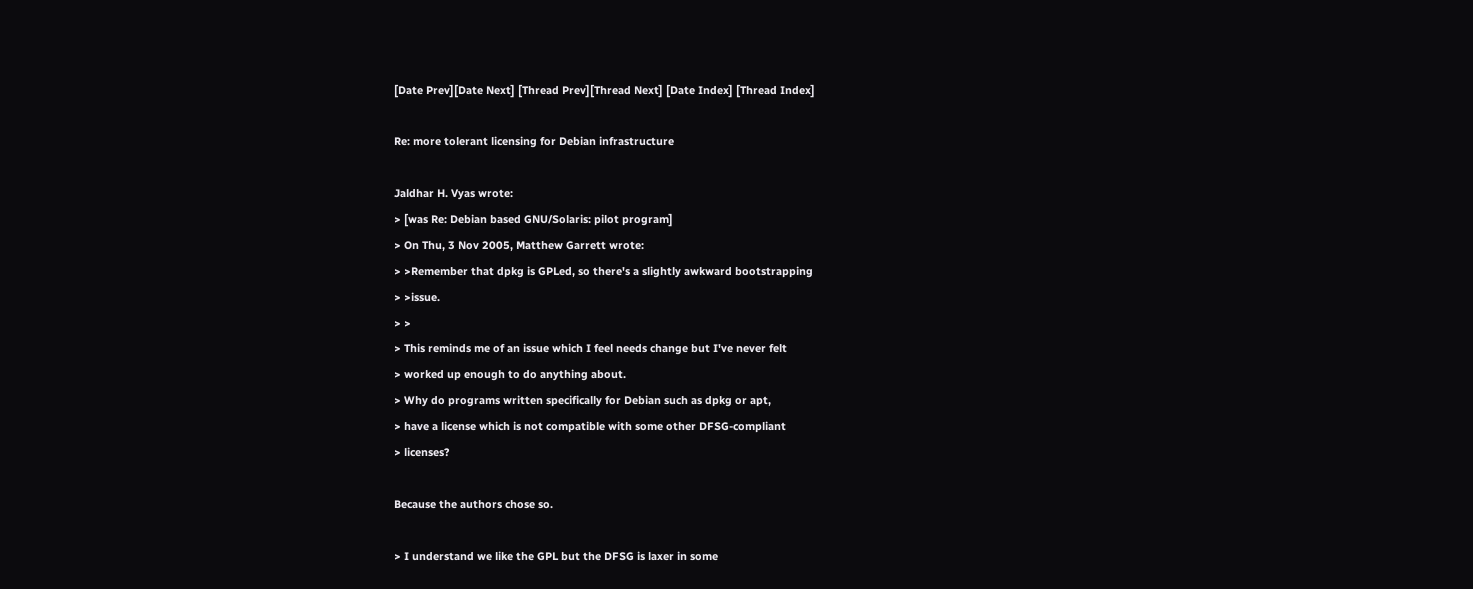[Date Prev][Date Next] [Thread Prev][Thread Next] [Date Index] [Thread Index]

Re: more tolerant licensing for Debian infrastructure

Jaldhar H. Vyas wrote:
> [was Re: Debian based GNU/Solaris: pilot program]
> On Thu, 3 Nov 2005, Matthew Garrett wrote:
> >Remember that dpkg is GPLed, so there's a slightly awkward bootstrapping
> >issue.
> >
> This reminds me of an issue which I feel needs change but I've never felt
> worked up enough to do anything about.
> Why do programs written specifically for Debian such as dpkg or apt,
> have a license which is not compatible with some other DFSG-compliant
> licenses?

Because the authors chose so.

> I understand we like the GPL but the DFSG is laxer in some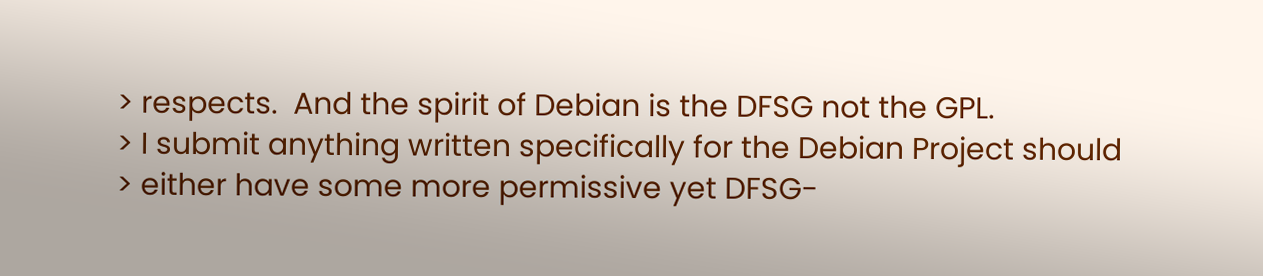> respects.  And the spirit of Debian is the DFSG not the GPL.
> I submit anything written specifically for the Debian Project should
> either have some more permissive yet DFSG-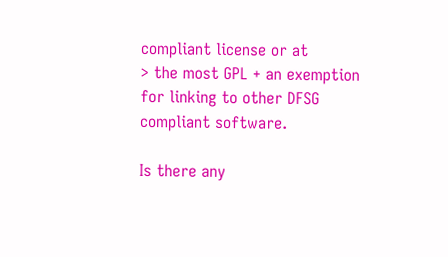compliant license or at
> the most GPL + an exemption for linking to other DFSG compliant software.

Is there any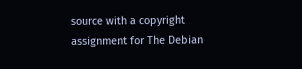source with a copyright assignment for The Debian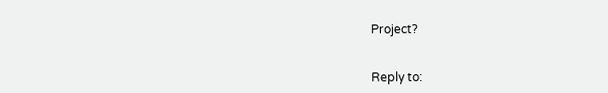Project?


Reply to: